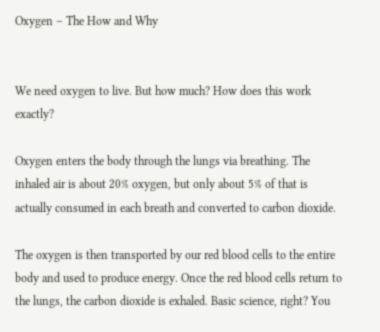Oxygen – The How and Why


We need oxygen to live. But how much? How does this work exactly?

Oxygen enters the body through the lungs via breathing. The inhaled air is about 20% oxygen, but only about 5% of that is actually consumed in each breath and converted to carbon dioxide.

The oxygen is then transported by our red blood cells to the entire body and used to produce energy. Once the red blood cells return to the lungs, the carbon dioxide is exhaled. Basic science, right? You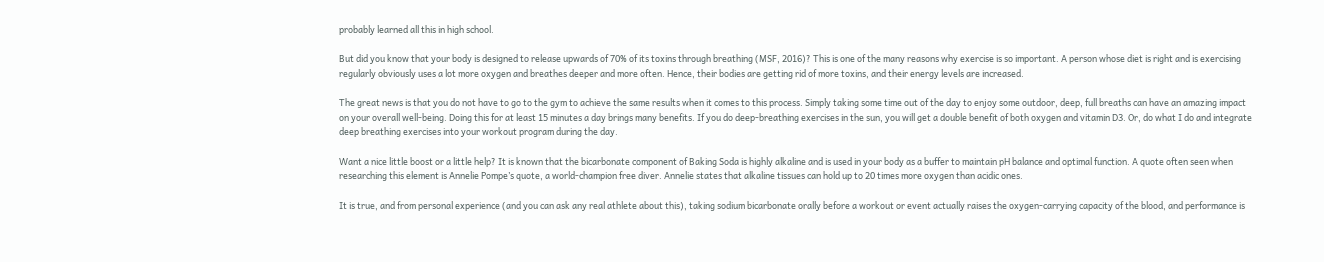probably learned all this in high school.

But did you know that your body is designed to release upwards of 70% of its toxins through breathing (MSF, 2016)? This is one of the many reasons why exercise is so important. A person whose diet is right and is exercising regularly obviously uses a lot more oxygen and breathes deeper and more often. Hence, their bodies are getting rid of more toxins, and their energy levels are increased.

The great news is that you do not have to go to the gym to achieve the same results when it comes to this process. Simply taking some time out of the day to enjoy some outdoor, deep, full breaths can have an amazing impact on your overall well-being. Doing this for at least 15 minutes a day brings many benefits. If you do deep-breathing exercises in the sun, you will get a double benefit of both oxygen and vitamin D3. Or, do what I do and integrate deep breathing exercises into your workout program during the day.

Want a nice little boost or a little help? It is known that the bicarbonate component of Baking Soda is highly alkaline and is used in your body as a buffer to maintain pH balance and optimal function. A quote often seen when researching this element is Annelie Pompe’s quote, a world-champion free diver. Annelie states that alkaline tissues can hold up to 20 times more oxygen than acidic ones.

It is true, and from personal experience (and you can ask any real athlete about this), taking sodium bicarbonate orally before a workout or event actually raises the oxygen-carrying capacity of the blood, and performance is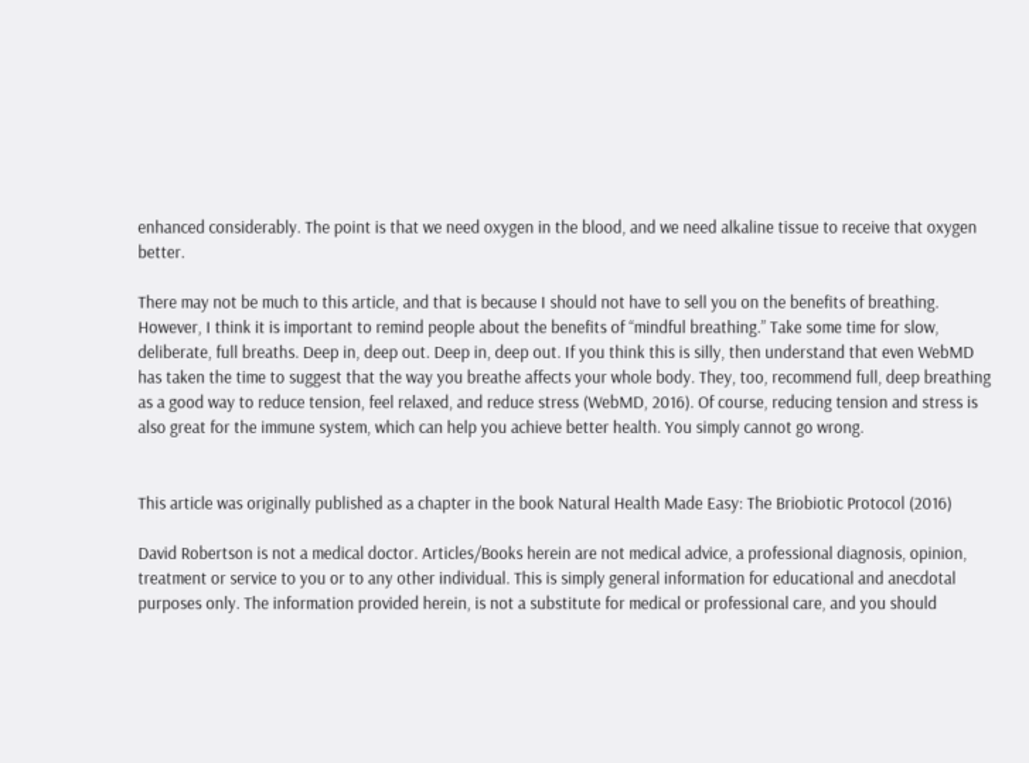enhanced considerably. The point is that we need oxygen in the blood, and we need alkaline tissue to receive that oxygen better.

There may not be much to this article, and that is because I should not have to sell you on the benefits of breathing. However, I think it is important to remind people about the benefits of “mindful breathing.” Take some time for slow, deliberate, full breaths. Deep in, deep out. Deep in, deep out. If you think this is silly, then understand that even WebMD has taken the time to suggest that the way you breathe affects your whole body. They, too, recommend full, deep breathing as a good way to reduce tension, feel relaxed, and reduce stress (WebMD, 2016). Of course, reducing tension and stress is also great for the immune system, which can help you achieve better health. You simply cannot go wrong.


This article was originally published as a chapter in the book Natural Health Made Easy: The Briobiotic Protocol (2016)

David Robertson is not a medical doctor. Articles/Books herein are not medical advice, a professional diagnosis, opinion, treatment or service to you or to any other individual. This is simply general information for educational and anecdotal purposes only. The information provided herein, is not a substitute for medical or professional care, and you should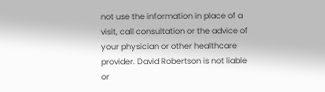not use the information in place of a visit, call consultation or the advice of your physician or other healthcare provider. David Robertson is not liable or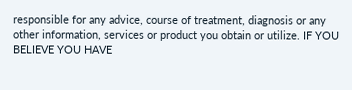responsible for any advice, course of treatment, diagnosis or any other information, services or product you obtain or utilize. IF YOU BELIEVE YOU HAVE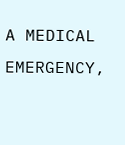A MEDICAL EMERGENCY,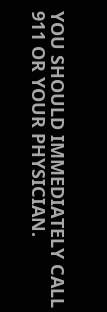YOU SHOULD IMMEDIATELY CALL 911 OR YOUR PHYSICIAN.